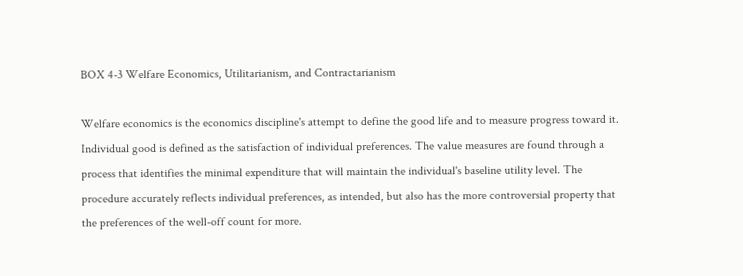BOX 4-3 Welfare Economics, Utilitarianism, and Contractarianism

Welfare economics is the economics discipline's attempt to define the good life and to measure progress toward it. Individual good is defined as the satisfaction of individual preferences. The value measures are found through a process that identifies the minimal expenditure that will maintain the individual's baseline utility level. The procedure accurately reflects individual preferences, as intended, but also has the more controversial property that the preferences of the well-off count for more.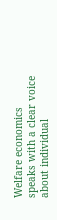Welfare economics speaks with a clear voice about individual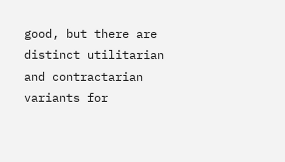good, but there are distinct utilitarian and contractarian variants for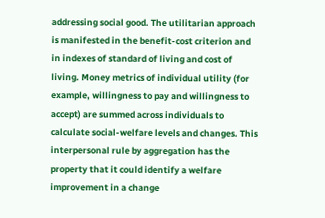addressing social good. The utilitarian approach is manifested in the benefit-cost criterion and in indexes of standard of living and cost of living. Money metrics of individual utility (for example, willingness to pay and willingness to accept) are summed across individuals to calculate social-welfare levels and changes. This interpersonal rule by aggregation has the property that it could identify a welfare improvement in a change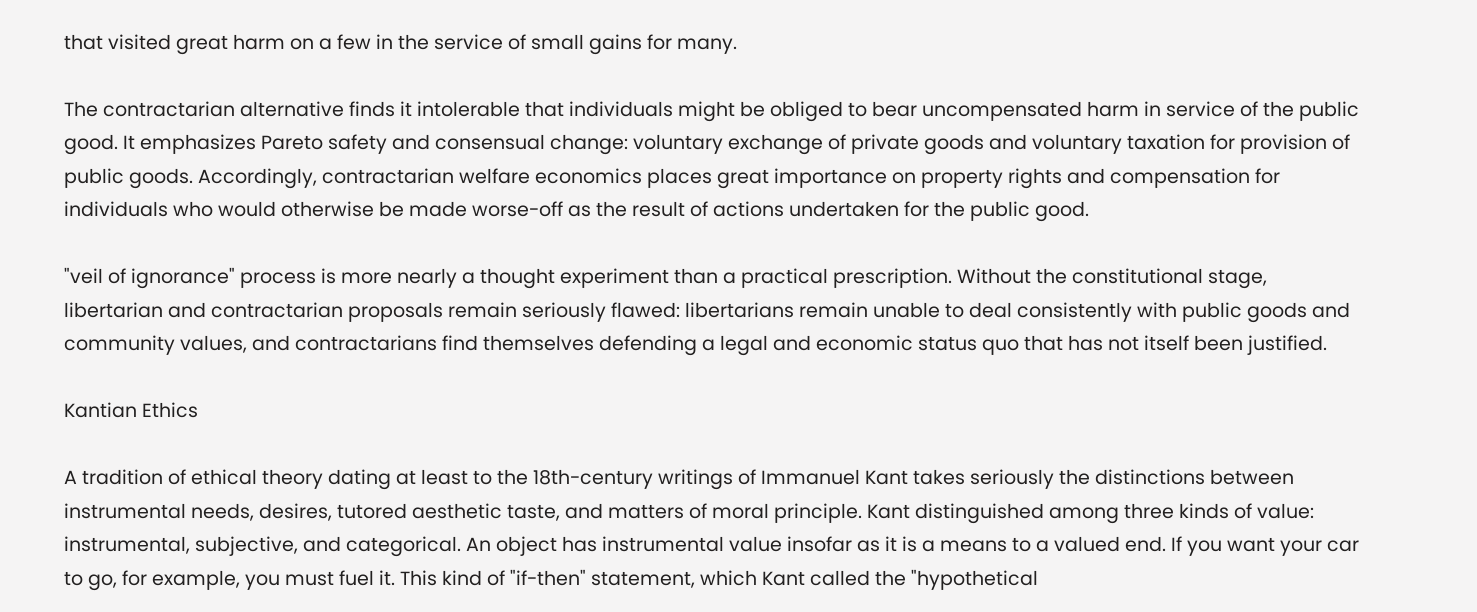that visited great harm on a few in the service of small gains for many.

The contractarian alternative finds it intolerable that individuals might be obliged to bear uncompensated harm in service of the public good. It emphasizes Pareto safety and consensual change: voluntary exchange of private goods and voluntary taxation for provision of public goods. Accordingly, contractarian welfare economics places great importance on property rights and compensation for individuals who would otherwise be made worse-off as the result of actions undertaken for the public good.

"veil of ignorance" process is more nearly a thought experiment than a practical prescription. Without the constitutional stage, libertarian and contractarian proposals remain seriously flawed: libertarians remain unable to deal consistently with public goods and community values, and contractarians find themselves defending a legal and economic status quo that has not itself been justified.

Kantian Ethics

A tradition of ethical theory dating at least to the 18th-century writings of Immanuel Kant takes seriously the distinctions between instrumental needs, desires, tutored aesthetic taste, and matters of moral principle. Kant distinguished among three kinds of value: instrumental, subjective, and categorical. An object has instrumental value insofar as it is a means to a valued end. If you want your car to go, for example, you must fuel it. This kind of "if-then" statement, which Kant called the "hypothetical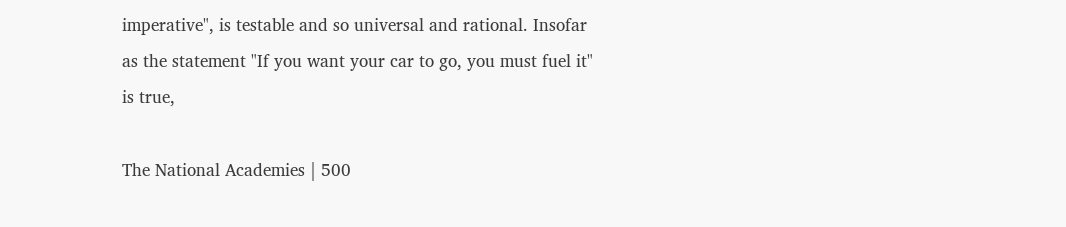imperative", is testable and so universal and rational. Insofar as the statement "If you want your car to go, you must fuel it" is true,

The National Academies | 500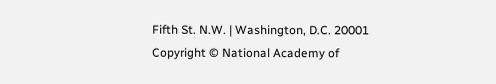Fifth St. N.W. | Washington, D.C. 20001
Copyright © National Academy of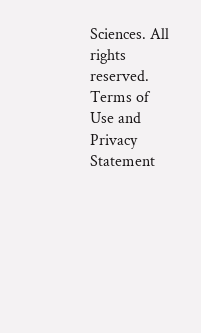Sciences. All rights reserved.
Terms of Use and Privacy Statement